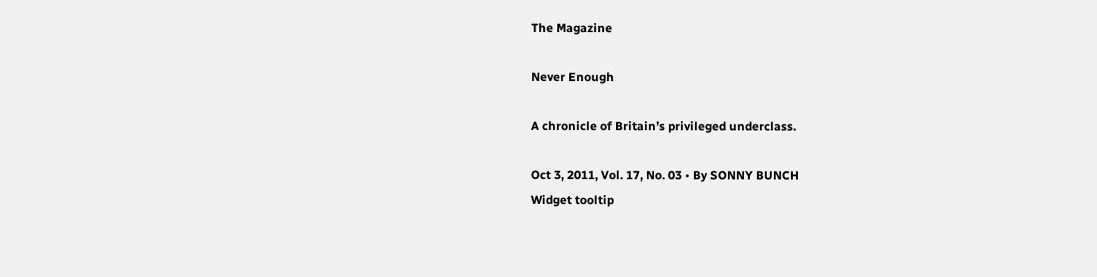The Magazine

Never Enough

A chronicle of Britain’s privileged underclass.

Oct 3, 2011, Vol. 17, No. 03 • By SONNY BUNCH
Widget tooltip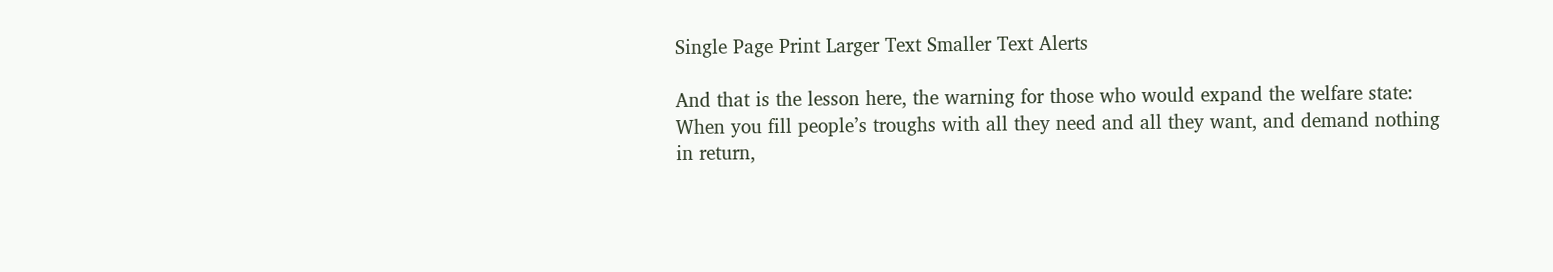Single Page Print Larger Text Smaller Text Alerts

And that is the lesson here, the warning for those who would expand the welfare state: When you fill people’s troughs with all they need and all they want, and demand nothing in return,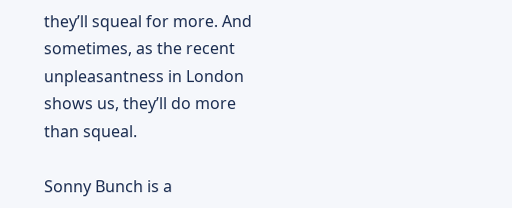they’ll squeal for more. And sometimes, as the recent unpleasantness in London shows us, they’ll do more than squeal.

Sonny Bunch is a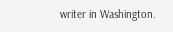writer in Washington.